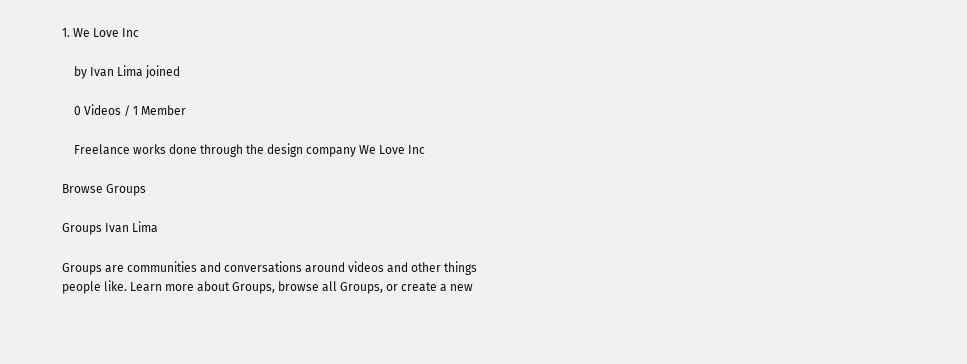1. We Love Inc

    by Ivan Lima joined

    0 Videos / 1 Member

    Freelance works done through the design company We Love Inc

Browse Groups

Groups Ivan Lima

Groups are communities and conversations around videos and other things people like. Learn more about Groups, browse all Groups, or create a new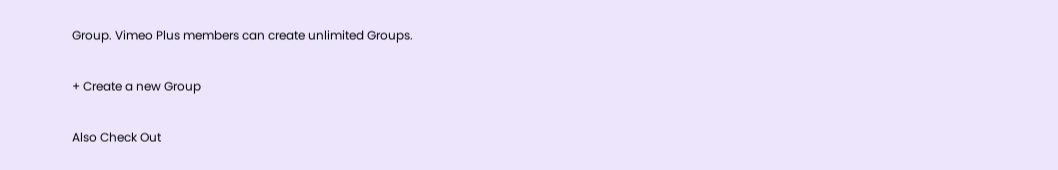Group. Vimeo Plus members can create unlimited Groups.

+ Create a new Group

Also Check Out